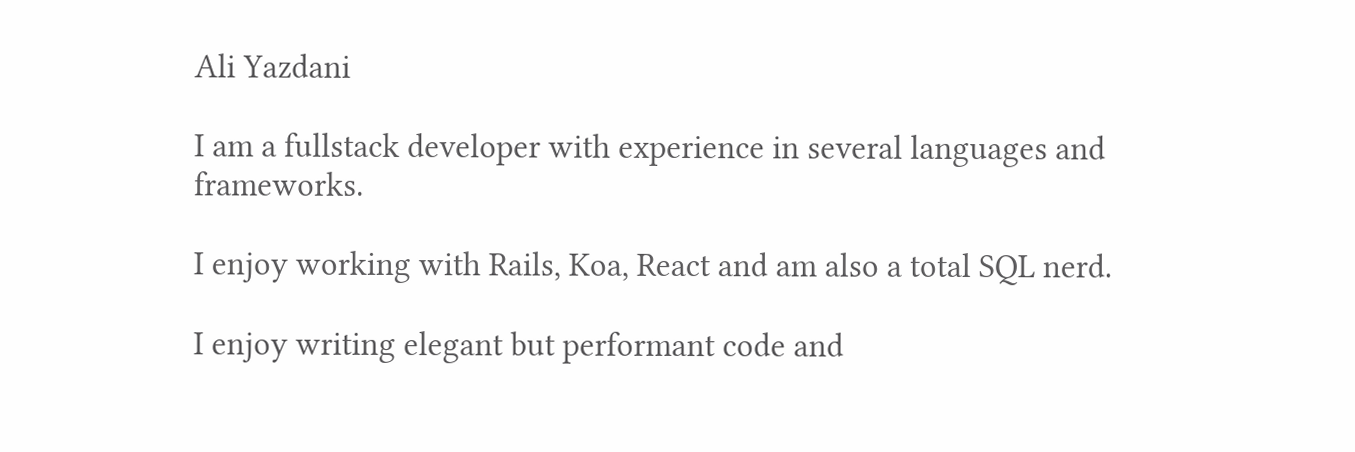Ali Yazdani

I am a fullstack developer with experience in several languages and frameworks.

I enjoy working with Rails, Koa, React and am also a total SQL nerd.

I enjoy writing elegant but performant code and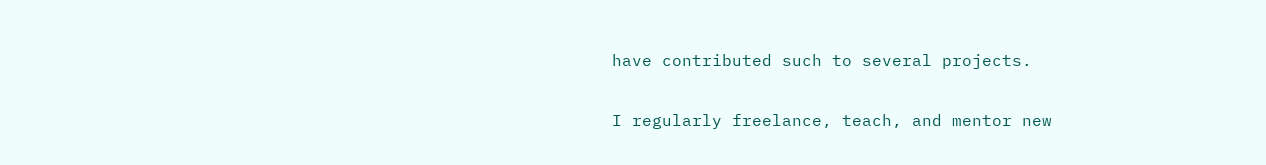have contributed such to several projects.

I regularly freelance, teach, and mentor new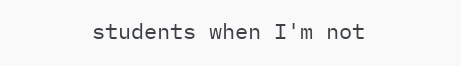students when I'm not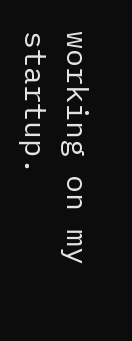working on my startup.